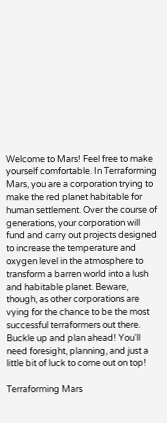Welcome to Mars! Feel free to make yourself comfortable. In Terraforming Mars, you are a corporation trying to make the red planet habitable for human settlement. Over the course of generations, your corporation will fund and carry out projects designed to increase the temperature and oxygen level in the atmosphere to transform a barren world into a lush and habitable planet. Beware, though, as other corporations are vying for the chance to be the most successful terraformers out there. Buckle up and plan ahead! You'll need foresight, planning, and just a little bit of luck to come out on top!

Terraforming Mars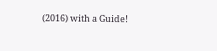(2016) with a Guide!